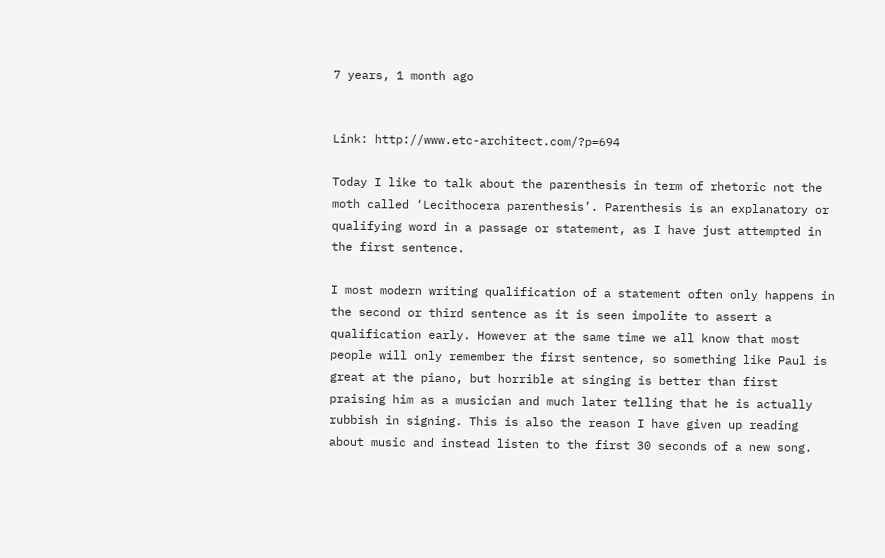7 years, 1 month ago


Link: http://www.etc-architect.com/?p=694

Today I like to talk about the parenthesis in term of rhetoric not the moth called ‘Lecithocera parenthesis’. Parenthesis is an explanatory or qualifying word in a passage or statement, as I have just attempted in the first sentence.

I most modern writing qualification of a statement often only happens in the second or third sentence as it is seen impolite to assert a qualification early. However at the same time we all know that most people will only remember the first sentence, so something like Paul is great at the piano, but horrible at singing is better than first praising him as a musician and much later telling that he is actually rubbish in signing. This is also the reason I have given up reading about music and instead listen to the first 30 seconds of a new song.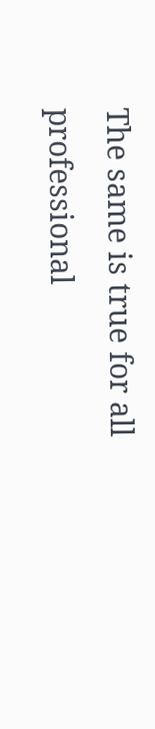The same is true for all professional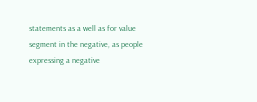statements as a well as for value segment in the negative, as people expressing a negative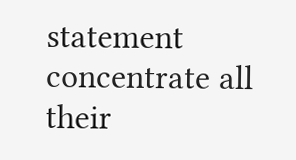statement concentrate all their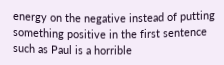energy on the negative instead of putting something positive in the first sentence such as Paul is a horrible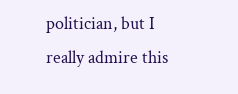politician, but I really admire this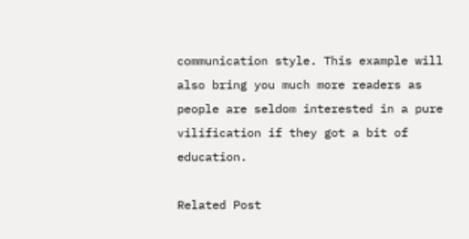communication style. This example will also bring you much more readers as people are seldom interested in a pure vilification if they got a bit of education.

Related Post